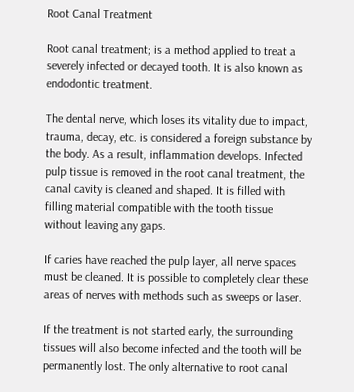Root Canal Treatment

Root canal treatment; is a method applied to treat a severely infected or decayed tooth. It is also known as endodontic treatment.

The dental nerve, which loses its vitality due to impact, trauma, decay, etc. is considered a foreign substance by the body. As a result, inflammation develops. Infected pulp tissue is removed in the root canal treatment, the canal cavity is cleaned and shaped. It is filled with filling material compatible with the tooth tissue without leaving any gaps.

If caries have reached the pulp layer, all nerve spaces must be cleaned. It is possible to completely clear these areas of nerves with methods such as sweeps or laser.

If the treatment is not started early, the surrounding tissues will also become infected and the tooth will be permanently lost. The only alternative to root canal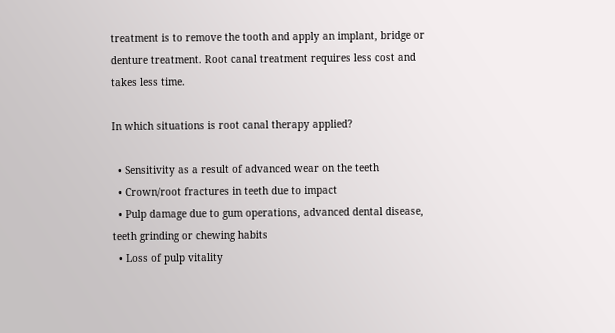treatment is to remove the tooth and apply an implant, bridge or denture treatment. Root canal treatment requires less cost and takes less time.

In which situations is root canal therapy applied?

  • Sensitivity as a result of advanced wear on the teeth
  • Crown/root fractures in teeth due to impact
  • Pulp damage due to gum operations, advanced dental disease, teeth grinding or chewing habits
  • Loss of pulp vitality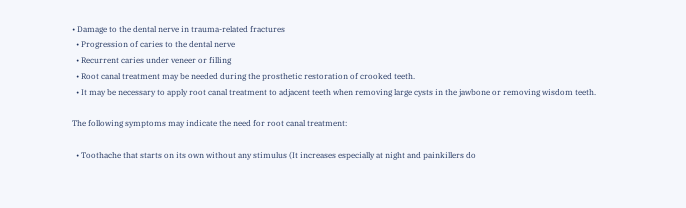• Damage to the dental nerve in trauma-related fractures
  • Progression of caries to the dental nerve
  • Recurrent caries under veneer or filling
  • Root canal treatment may be needed during the prosthetic restoration of crooked teeth.
  • It may be necessary to apply root canal treatment to adjacent teeth when removing large cysts in the jawbone or removing wisdom teeth.

The following symptoms may indicate the need for root canal treatment:

  • Toothache that starts on its own without any stimulus (It increases especially at night and painkillers do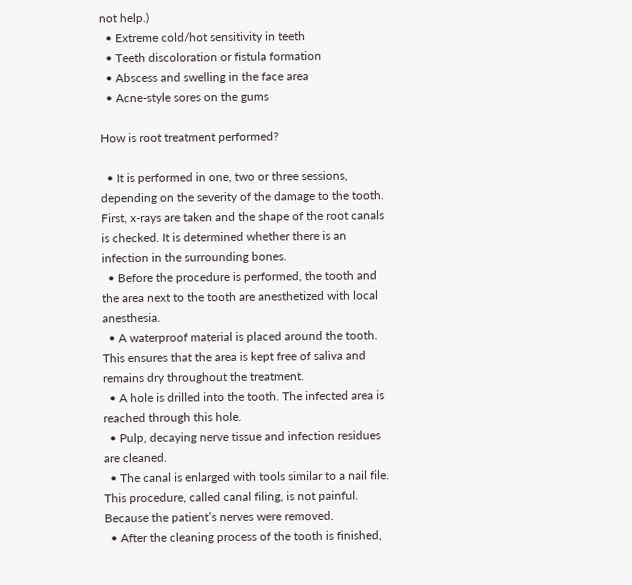not help.)
  • Extreme cold/hot sensitivity in teeth
  • Teeth discoloration or fistula formation
  • Abscess and swelling in the face area
  • Acne-style sores on the gums

How is root treatment performed?

  • It is performed in one, two or three sessions, depending on the severity of the damage to the tooth. First, x-rays are taken and the shape of the root canals is checked. It is determined whether there is an infection in the surrounding bones.
  • Before the procedure is performed, the tooth and the area next to the tooth are anesthetized with local anesthesia.
  • A waterproof material is placed around the tooth. This ensures that the area is kept free of saliva and remains dry throughout the treatment.
  • A hole is drilled into the tooth. The infected area is reached through this hole.
  • Pulp, decaying nerve tissue and infection residues are cleaned.
  • The canal is enlarged with tools similar to a nail file. This procedure, called canal filing, is not painful. Because the patient’s nerves were removed.
  • After the cleaning process of the tooth is finished,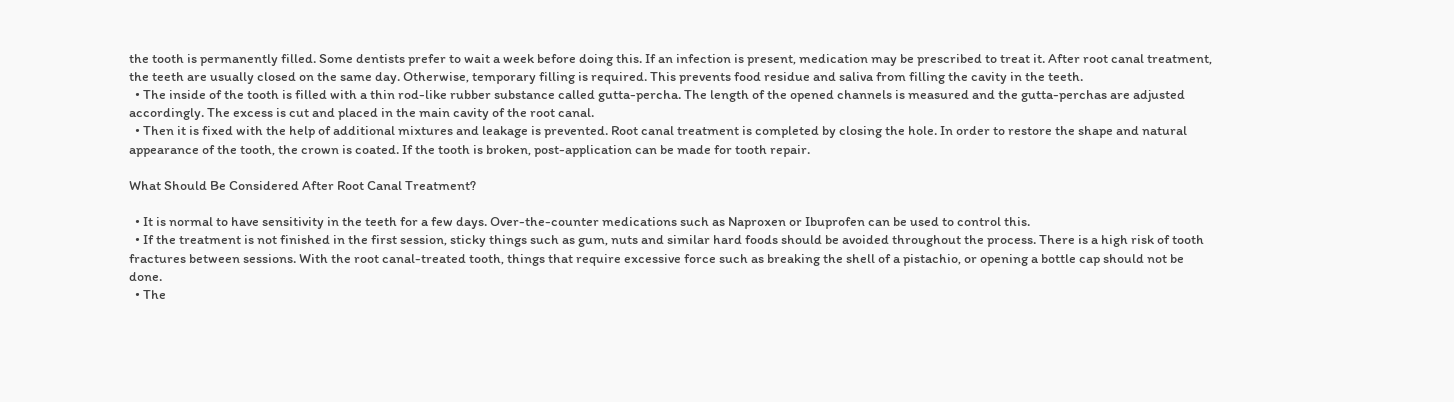the tooth is permanently filled. Some dentists prefer to wait a week before doing this. If an infection is present, medication may be prescribed to treat it. After root canal treatment, the teeth are usually closed on the same day. Otherwise, temporary filling is required. This prevents food residue and saliva from filling the cavity in the teeth.
  • The inside of the tooth is filled with a thin rod-like rubber substance called gutta-percha. The length of the opened channels is measured and the gutta-perchas are adjusted accordingly. The excess is cut and placed in the main cavity of the root canal.
  • Then it is fixed with the help of additional mixtures and leakage is prevented. Root canal treatment is completed by closing the hole. In order to restore the shape and natural appearance of the tooth, the crown is coated. If the tooth is broken, post-application can be made for tooth repair.

What Should Be Considered After Root Canal Treatment?

  • It is normal to have sensitivity in the teeth for a few days. Over-the-counter medications such as Naproxen or Ibuprofen can be used to control this.
  • If the treatment is not finished in the first session, sticky things such as gum, nuts and similar hard foods should be avoided throughout the process. There is a high risk of tooth fractures between sessions. With the root canal-treated tooth, things that require excessive force such as breaking the shell of a pistachio, or opening a bottle cap should not be done.
  • The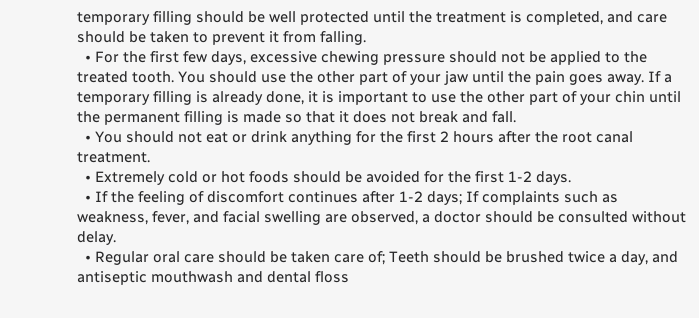temporary filling should be well protected until the treatment is completed, and care should be taken to prevent it from falling.
  • For the first few days, excessive chewing pressure should not be applied to the treated tooth. You should use the other part of your jaw until the pain goes away. If a temporary filling is already done, it is important to use the other part of your chin until the permanent filling is made so that it does not break and fall.
  • You should not eat or drink anything for the first 2 hours after the root canal treatment.
  • Extremely cold or hot foods should be avoided for the first 1-2 days.
  • If the feeling of discomfort continues after 1-2 days; If complaints such as weakness, fever, and facial swelling are observed, a doctor should be consulted without delay.
  • Regular oral care should be taken care of; Teeth should be brushed twice a day, and antiseptic mouthwash and dental floss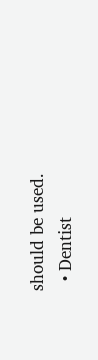should be used.
  • Dentist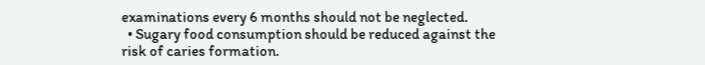examinations every 6 months should not be neglected.
  • Sugary food consumption should be reduced against the risk of caries formation.